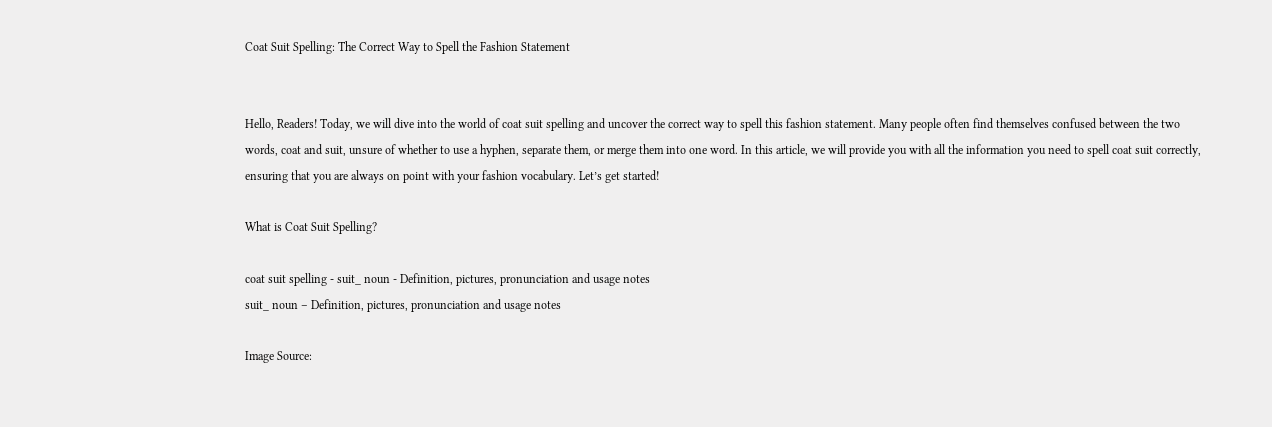Coat Suit Spelling: The Correct Way to Spell the Fashion Statement


Hello, Readers! Today, we will dive into the world of coat suit spelling and uncover the correct way to spell this fashion statement. Many people often find themselves confused between the two words, coat and suit, unsure of whether to use a hyphen, separate them, or merge them into one word. In this article, we will provide you with all the information you need to spell coat suit correctly, ensuring that you are always on point with your fashion vocabulary. Let’s get started!

What is Coat Suit Spelling?

coat suit spelling - suit_ noun - Definition, pictures, pronunciation and usage notes
suit_ noun – Definition, pictures, pronunciation and usage notes

Image Source: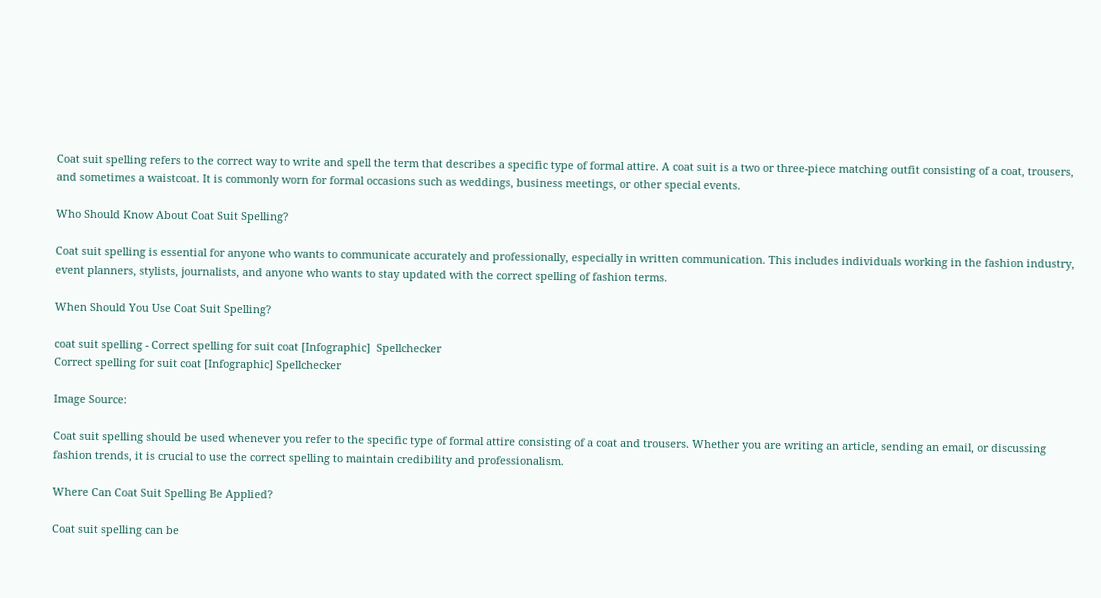Coat suit spelling refers to the correct way to write and spell the term that describes a specific type of formal attire. A coat suit is a two or three-piece matching outfit consisting of a coat, trousers, and sometimes a waistcoat. It is commonly worn for formal occasions such as weddings, business meetings, or other special events.

Who Should Know About Coat Suit Spelling?

Coat suit spelling is essential for anyone who wants to communicate accurately and professionally, especially in written communication. This includes individuals working in the fashion industry, event planners, stylists, journalists, and anyone who wants to stay updated with the correct spelling of fashion terms.

When Should You Use Coat Suit Spelling?

coat suit spelling - Correct spelling for suit coat [Infographic]  Spellchecker
Correct spelling for suit coat [Infographic] Spellchecker

Image Source:

Coat suit spelling should be used whenever you refer to the specific type of formal attire consisting of a coat and trousers. Whether you are writing an article, sending an email, or discussing fashion trends, it is crucial to use the correct spelling to maintain credibility and professionalism.

Where Can Coat Suit Spelling Be Applied?

Coat suit spelling can be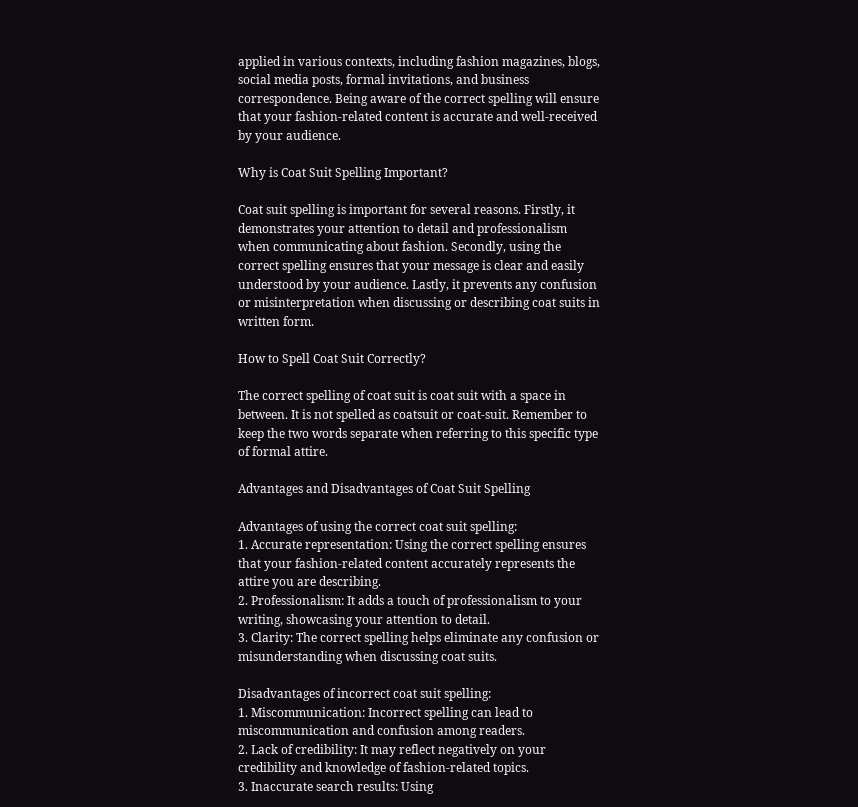applied in various contexts, including fashion magazines, blogs, social media posts, formal invitations, and business correspondence. Being aware of the correct spelling will ensure that your fashion-related content is accurate and well-received by your audience.

Why is Coat Suit Spelling Important?

Coat suit spelling is important for several reasons. Firstly, it demonstrates your attention to detail and professionalism when communicating about fashion. Secondly, using the correct spelling ensures that your message is clear and easily understood by your audience. Lastly, it prevents any confusion or misinterpretation when discussing or describing coat suits in written form.

How to Spell Coat Suit Correctly?

The correct spelling of coat suit is coat suit with a space in between. It is not spelled as coatsuit or coat-suit. Remember to keep the two words separate when referring to this specific type of formal attire.

Advantages and Disadvantages of Coat Suit Spelling

Advantages of using the correct coat suit spelling:
1. Accurate representation: Using the correct spelling ensures that your fashion-related content accurately represents the attire you are describing.
2. Professionalism: It adds a touch of professionalism to your writing, showcasing your attention to detail.
3. Clarity: The correct spelling helps eliminate any confusion or misunderstanding when discussing coat suits.

Disadvantages of incorrect coat suit spelling:
1. Miscommunication: Incorrect spelling can lead to miscommunication and confusion among readers.
2. Lack of credibility: It may reflect negatively on your credibility and knowledge of fashion-related topics.
3. Inaccurate search results: Using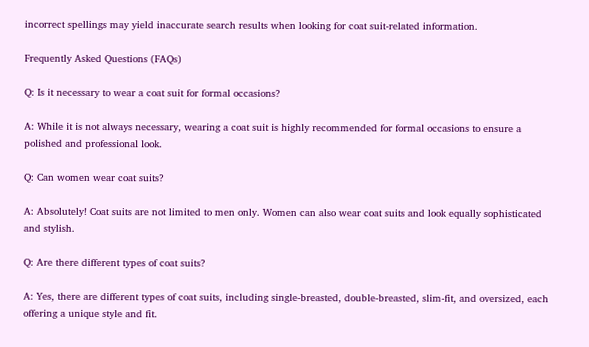incorrect spellings may yield inaccurate search results when looking for coat suit-related information.

Frequently Asked Questions (FAQs)

Q: Is it necessary to wear a coat suit for formal occasions?

A: While it is not always necessary, wearing a coat suit is highly recommended for formal occasions to ensure a polished and professional look.

Q: Can women wear coat suits?

A: Absolutely! Coat suits are not limited to men only. Women can also wear coat suits and look equally sophisticated and stylish.

Q: Are there different types of coat suits?

A: Yes, there are different types of coat suits, including single-breasted, double-breasted, slim-fit, and oversized, each offering a unique style and fit.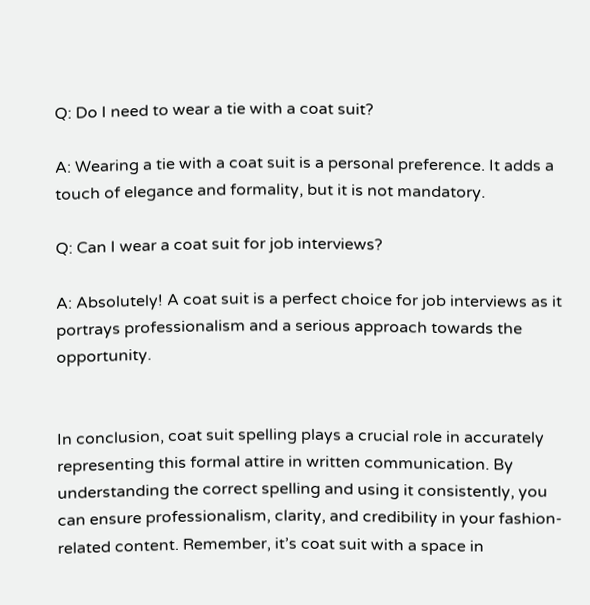Q: Do I need to wear a tie with a coat suit?

A: Wearing a tie with a coat suit is a personal preference. It adds a touch of elegance and formality, but it is not mandatory.

Q: Can I wear a coat suit for job interviews?

A: Absolutely! A coat suit is a perfect choice for job interviews as it portrays professionalism and a serious approach towards the opportunity.


In conclusion, coat suit spelling plays a crucial role in accurately representing this formal attire in written communication. By understanding the correct spelling and using it consistently, you can ensure professionalism, clarity, and credibility in your fashion-related content. Remember, it’s coat suit with a space in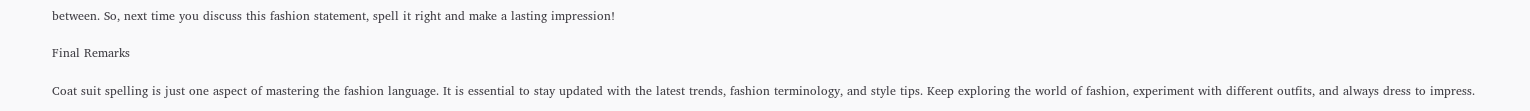between. So, next time you discuss this fashion statement, spell it right and make a lasting impression!

Final Remarks

Coat suit spelling is just one aspect of mastering the fashion language. It is essential to stay updated with the latest trends, fashion terminology, and style tips. Keep exploring the world of fashion, experiment with different outfits, and always dress to impress.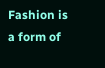Fashion is a form of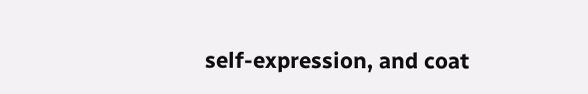self-expression, and coat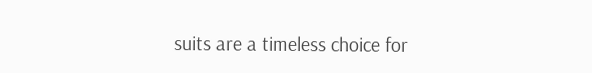suits are a timeless choice for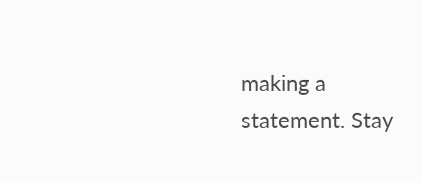making a statement. Stay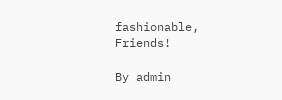fashionable, Friends!

By admin